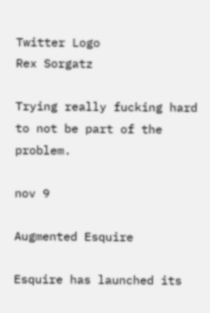Twitter Logo
Rex Sorgatz

Trying really fucking hard to not be part of the problem.

nov 9

Augmented Esquire

Esquire has launched its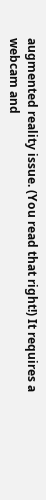augmented reality issue. (You read that right!) It requires a webcam and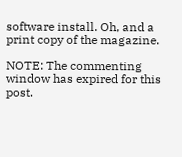software install. Oh, and a print copy of the magazine.

NOTE: The commenting window has expired for this post.